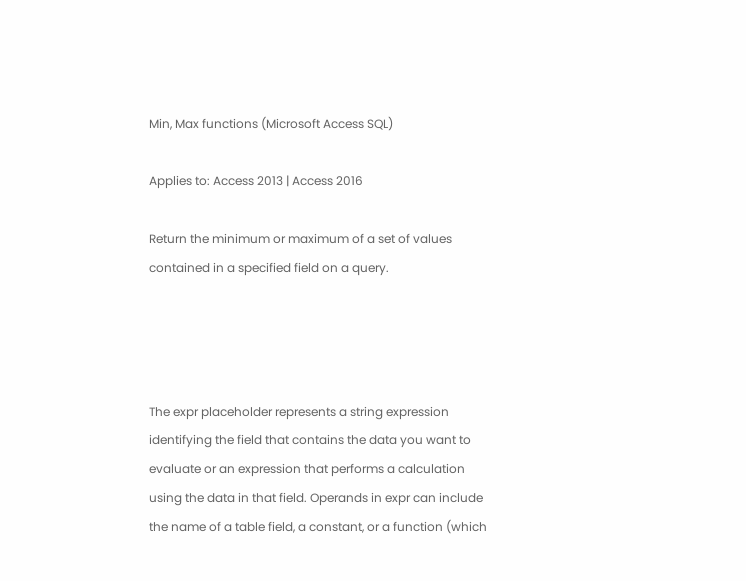Min, Max functions (Microsoft Access SQL)

Applies to: Access 2013 | Access 2016

Return the minimum or maximum of a set of values contained in a specified field on a query.




The expr placeholder represents a string expression identifying the field that contains the data you want to evaluate or an expression that performs a calculation using the data in that field. Operands in expr can include the name of a table field, a constant, or a function (which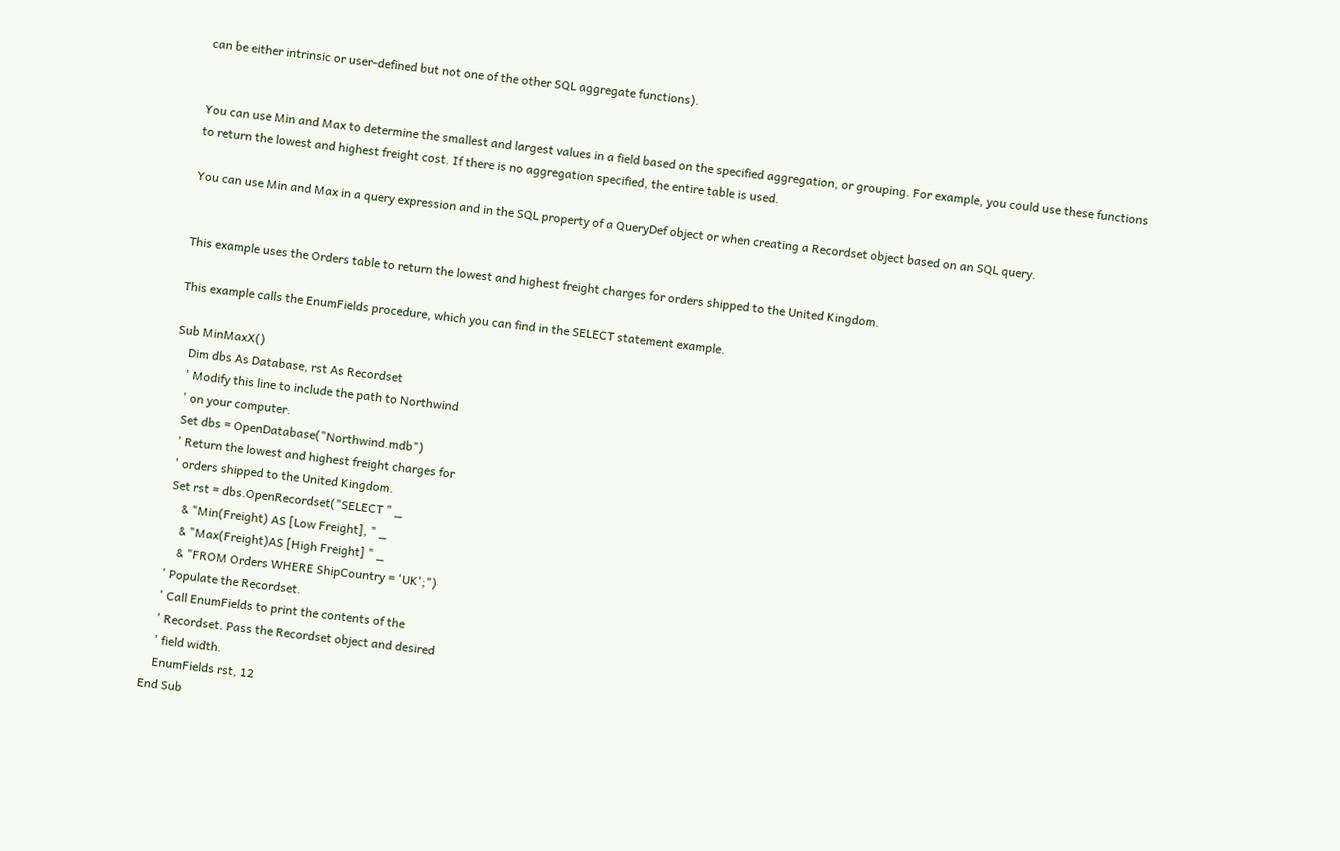can be either intrinsic or user-defined but not one of the other SQL aggregate functions).


You can use Min and Max to determine the smallest and largest values in a field based on the specified aggregation, or grouping. For example, you could use these functions to return the lowest and highest freight cost. If there is no aggregation specified, the entire table is used.

You can use Min and Max in a query expression and in the SQL property of a QueryDef object or when creating a Recordset object based on an SQL query.


This example uses the Orders table to return the lowest and highest freight charges for orders shipped to the United Kingdom.

This example calls the EnumFields procedure, which you can find in the SELECT statement example.

Sub MinMaxX()
    Dim dbs As Database, rst As Recordset
    ' Modify this line to include the path to Northwind
    ' on your computer.
    Set dbs = OpenDatabase("Northwind.mdb")
    ' Return the lowest and highest freight charges for
    ' orders shipped to the United Kingdom.
    Set rst = dbs.OpenRecordset("SELECT " _
        & "Min(Freight) AS [Low Freight], " _
        & "Max(Freight)AS [High Freight] " _
        & "FROM Orders WHERE ShipCountry = 'UK';")
    ' Populate the Recordset.
    ' Call EnumFields to print the contents of the
    ' Recordset. Pass the Recordset object and desired
    ' field width.
    EnumFields rst, 12
End Sub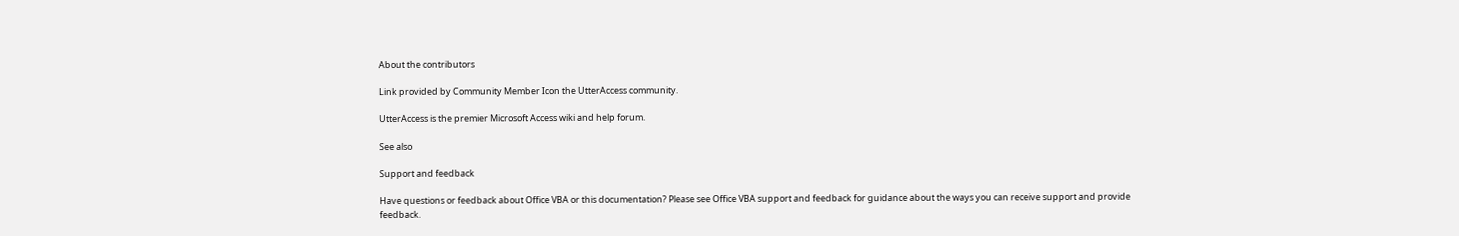About the contributors

Link provided by Community Member Icon the UtterAccess community.

UtterAccess is the premier Microsoft Access wiki and help forum.

See also

Support and feedback

Have questions or feedback about Office VBA or this documentation? Please see Office VBA support and feedback for guidance about the ways you can receive support and provide feedback.